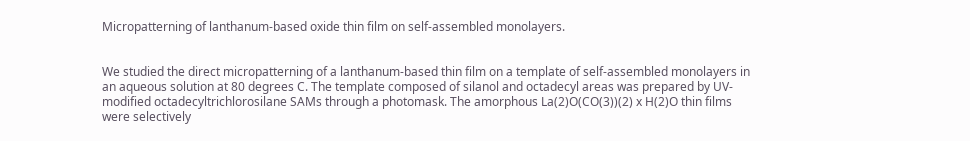Micropatterning of lanthanum-based oxide thin film on self-assembled monolayers.


We studied the direct micropatterning of a lanthanum-based thin film on a template of self-assembled monolayers in an aqueous solution at 80 degrees C. The template composed of silanol and octadecyl areas was prepared by UV-modified octadecyltrichlorosilane SAMs through a photomask. The amorphous La(2)O(CO(3))(2) x H(2)O thin films were selectively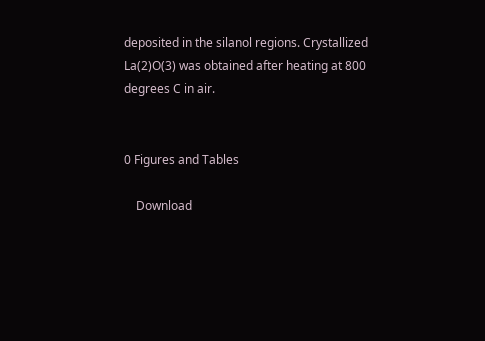deposited in the silanol regions. Crystallized La(2)O(3) was obtained after heating at 800 degrees C in air.


0 Figures and Tables

    Download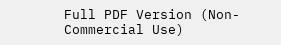Full PDF Version (Non-Commercial Use)